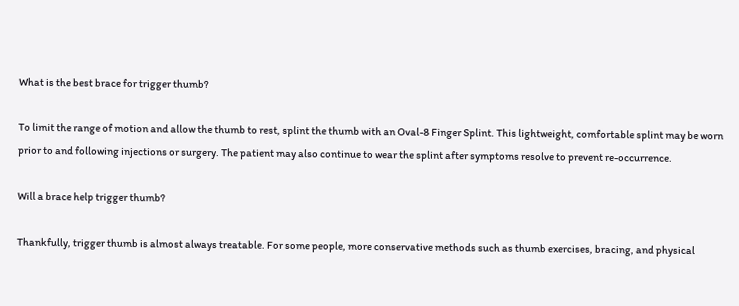What is the best brace for trigger thumb?

To limit the range of motion and allow the thumb to rest, splint the thumb with an Oval-8 Finger Splint. This lightweight, comfortable splint may be worn prior to and following injections or surgery. The patient may also continue to wear the splint after symptoms resolve to prevent re-occurrence.

Will a brace help trigger thumb?

Thankfully, trigger thumb is almost always treatable. For some people, more conservative methods such as thumb exercises, bracing, and physical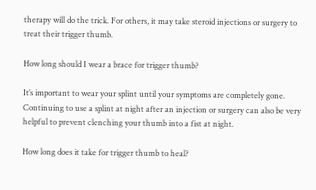therapy will do the trick. For others, it may take steroid injections or surgery to treat their trigger thumb.

How long should I wear a brace for trigger thumb?

It’s important to wear your splint until your symptoms are completely gone. Continuing to use a splint at night after an injection or surgery can also be very helpful to prevent clenching your thumb into a fist at night.

How long does it take for trigger thumb to heal?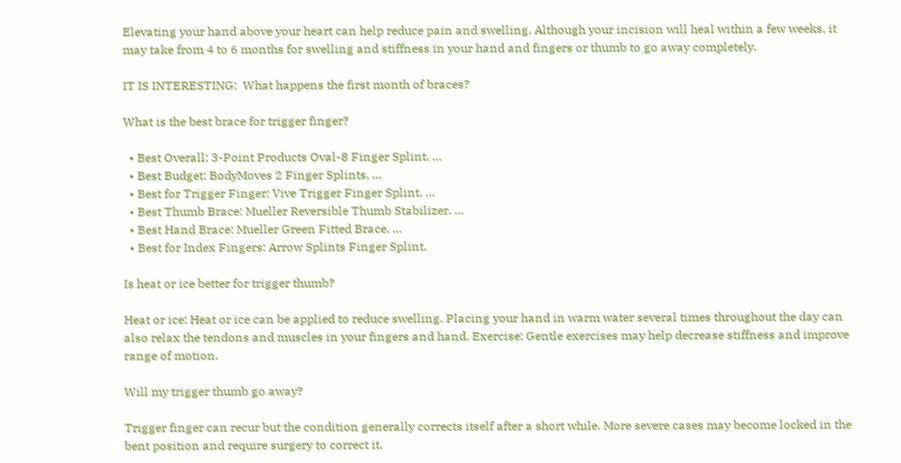Elevating your hand above your heart can help reduce pain and swelling. Although your incision will heal within a few weeks, it may take from 4 to 6 months for swelling and stiffness in your hand and fingers or thumb to go away completely.

IT IS INTERESTING:  What happens the first month of braces?

What is the best brace for trigger finger?

  • Best Overall: 3-Point Products Oval-8 Finger Splint. …
  • Best Budget: BodyMoves 2 Finger Splints. …
  • Best for Trigger Finger: Vive Trigger Finger Splint. …
  • Best Thumb Brace: Mueller Reversible Thumb Stabilizer. …
  • Best Hand Brace: Mueller Green Fitted Brace. …
  • Best for Index Fingers: Arrow Splints Finger Splint.

Is heat or ice better for trigger thumb?

Heat or ice: Heat or ice can be applied to reduce swelling. Placing your hand in warm water several times throughout the day can also relax the tendons and muscles in your fingers and hand. Exercise: Gentle exercises may help decrease stiffness and improve range of motion.

Will my trigger thumb go away?

Trigger finger can recur but the condition generally corrects itself after a short while. More severe cases may become locked in the bent position and require surgery to correct it.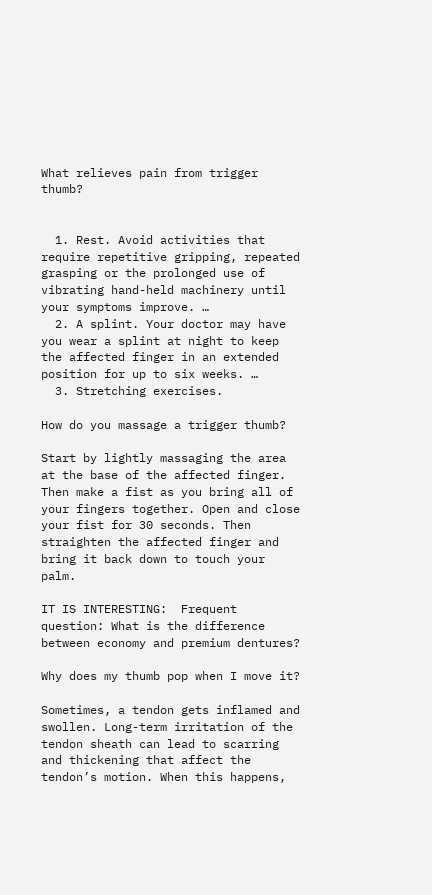What relieves pain from trigger thumb?


  1. Rest. Avoid activities that require repetitive gripping, repeated grasping or the prolonged use of vibrating hand-held machinery until your symptoms improve. …
  2. A splint. Your doctor may have you wear a splint at night to keep the affected finger in an extended position for up to six weeks. …
  3. Stretching exercises.

How do you massage a trigger thumb?

Start by lightly massaging the area at the base of the affected finger. Then make a fist as you bring all of your fingers together. Open and close your fist for 30 seconds. Then straighten the affected finger and bring it back down to touch your palm.

IT IS INTERESTING:  Frequent question: What is the difference between economy and premium dentures?

Why does my thumb pop when I move it?

Sometimes, a tendon gets inflamed and swollen. Long-term irritation of the tendon sheath can lead to scarring and thickening that affect the tendon’s motion. When this happens,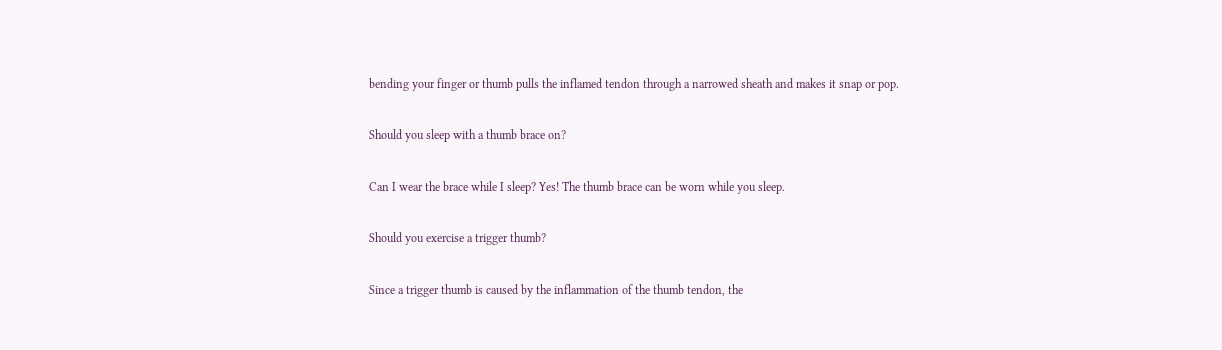bending your finger or thumb pulls the inflamed tendon through a narrowed sheath and makes it snap or pop.

Should you sleep with a thumb brace on?

Can I wear the brace while I sleep? Yes! The thumb brace can be worn while you sleep.

Should you exercise a trigger thumb?

Since a trigger thumb is caused by the inflammation of the thumb tendon, the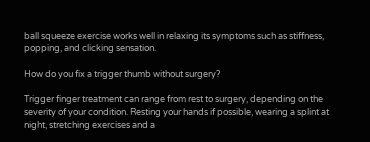ball squeeze exercise works well in relaxing its symptoms such as stiffness, popping, and clicking sensation.

How do you fix a trigger thumb without surgery?

Trigger finger treatment can range from rest to surgery, depending on the severity of your condition. Resting your hands if possible, wearing a splint at night, stretching exercises and a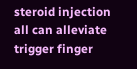steroid injection all can alleviate trigger finger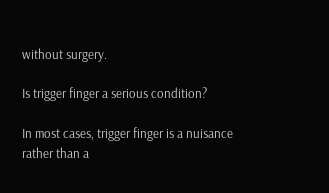without surgery.

Is trigger finger a serious condition?

In most cases, trigger finger is a nuisance rather than a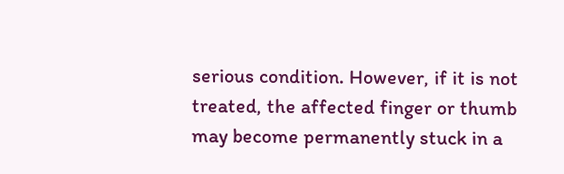serious condition. However, if it is not treated, the affected finger or thumb may become permanently stuck in a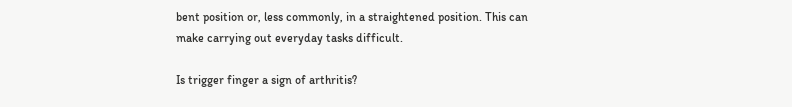bent position or, less commonly, in a straightened position. This can make carrying out everyday tasks difficult.

Is trigger finger a sign of arthritis?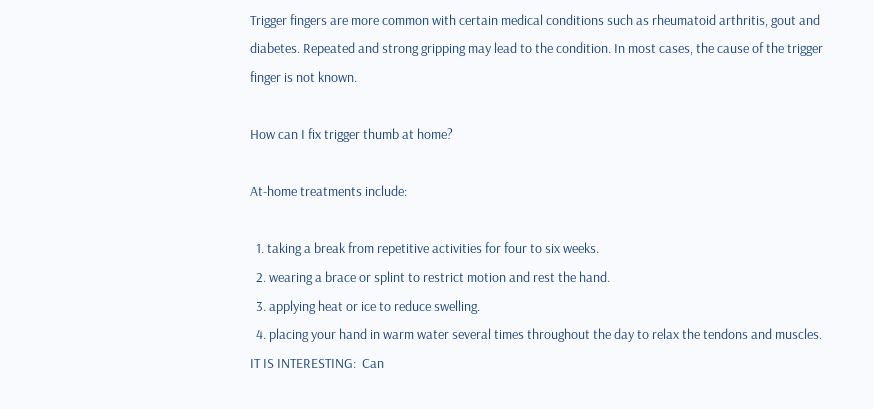Trigger fingers are more common with certain medical conditions such as rheumatoid arthritis, gout and diabetes. Repeated and strong gripping may lead to the condition. In most cases, the cause of the trigger finger is not known.

How can I fix trigger thumb at home?

At-home treatments include:

  1. taking a break from repetitive activities for four to six weeks.
  2. wearing a brace or splint to restrict motion and rest the hand.
  3. applying heat or ice to reduce swelling.
  4. placing your hand in warm water several times throughout the day to relax the tendons and muscles.
IT IS INTERESTING:  Can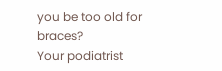you be too old for braces?
Your podiatrist